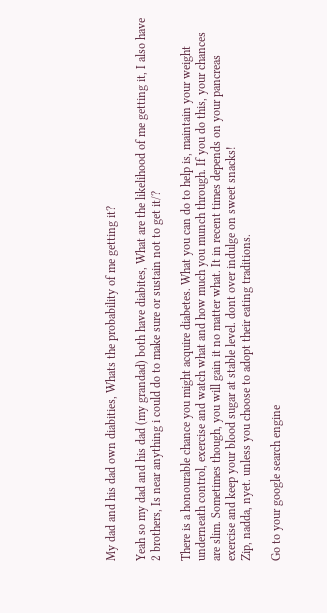My dad and his dad own diabities, Whats the probability of me getting it?

Yeah so my dad and his dad (my grandad) both have diabites, What are the likelihood of me getting it, I also have 2 brothers, Is near anything i could do to make sure or sustain not to get it/?

There is a honourable chance you might acquire diabetes. What you can do to help is, maintain your weight underneath control, exercise and watch what and how much you munch through. If you do this, your chances are slim. Sometimes though, you will gain it no matter what. It in recent times depends on your pancreas
exercise and keep your blood sugar at stable level. dont over indulge on sweet snacks!
Zip, nadda, nyet. unless you choose to adopt their eating traditions.

Go to your google search engine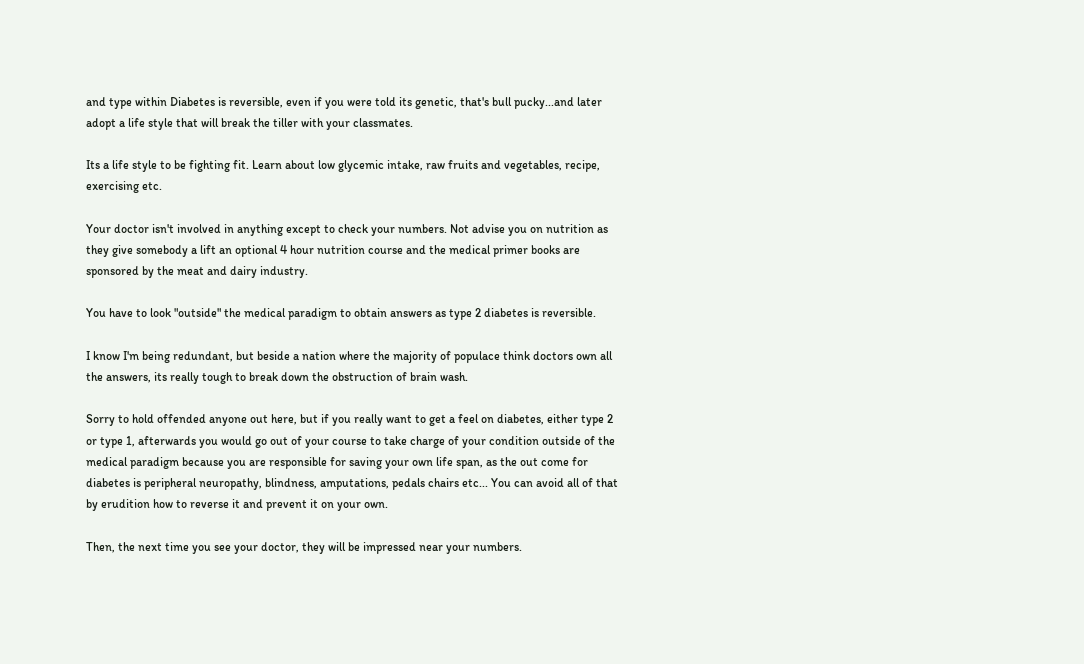and type within Diabetes is reversible, even if you were told its genetic, that's bull pucky...and later adopt a life style that will break the tiller with your classmates.

Its a life style to be fighting fit. Learn about low glycemic intake, raw fruits and vegetables, recipe, exercising etc.

Your doctor isn't involved in anything except to check your numbers. Not advise you on nutrition as they give somebody a lift an optional 4 hour nutrition course and the medical primer books are sponsored by the meat and dairy industry.

You have to look "outside" the medical paradigm to obtain answers as type 2 diabetes is reversible.

I know I'm being redundant, but beside a nation where the majority of populace think doctors own all the answers, its really tough to break down the obstruction of brain wash.

Sorry to hold offended anyone out here, but if you really want to get a feel on diabetes, either type 2 or type 1, afterwards you would go out of your course to take charge of your condition outside of the medical paradigm because you are responsible for saving your own life span, as the out come for diabetes is peripheral neuropathy, blindness, amputations, pedals chairs etc... You can avoid all of that by erudition how to reverse it and prevent it on your own.

Then, the next time you see your doctor, they will be impressed near your numbers.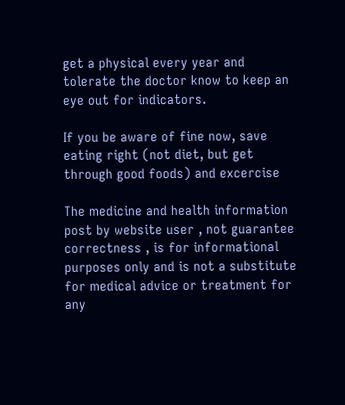get a physical every year and tolerate the doctor know to keep an eye out for indicators.

If you be aware of fine now, save eating right (not diet, but get through good foods) and excercise

The medicine and health information post by website user , not guarantee correctness , is for informational purposes only and is not a substitute for medical advice or treatment for any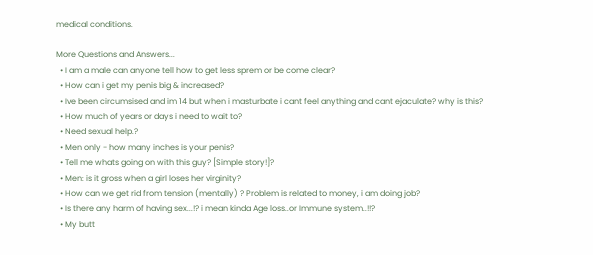medical conditions.

More Questions and Answers...
  • I am a male can anyone tell how to get less sprem or be come clear?
  • How can i get my penis big & increased?
  • Ive been circumsised and im 14 but when i masturbate i cant feel anything and cant ejaculate? why is this?
  • How much of years or days i need to wait to?
  • Need sexual help.?
  • Men only - how many inches is your penis?
  • Tell me whats going on with this guy? [Simple story!]?
  • Men: is it gross when a girl loses her virginity?
  • How can we get rid from tension (mentally) ? Problem is related to money, i am doing job?
  • Is there any harm of having sex...!? i mean kinda Age loss..or Immune system..!!?
  • My butt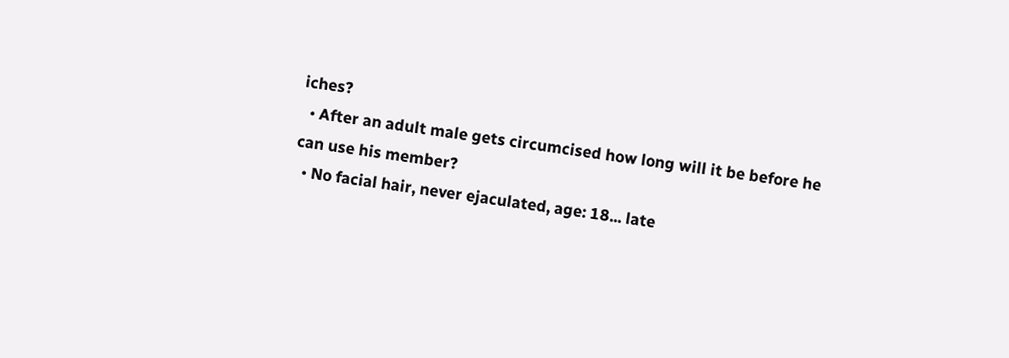iches?
  • After an adult male gets circumcised how long will it be before he can use his member?
  • No facial hair, never ejaculated, age: 18... late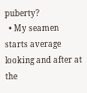puberty?
  • My seamen starts average looking and after at the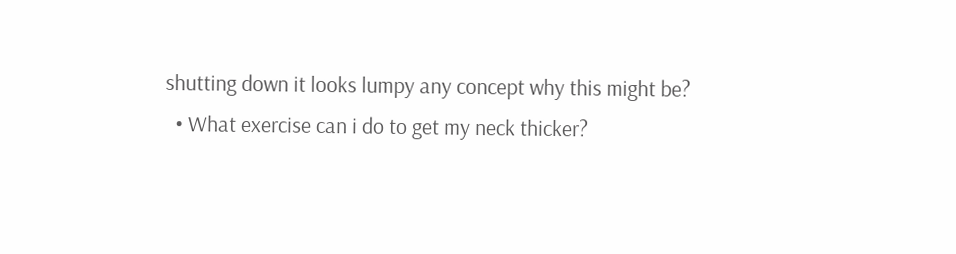shutting down it looks lumpy any concept why this might be?
  • What exercise can i do to get my neck thicker?